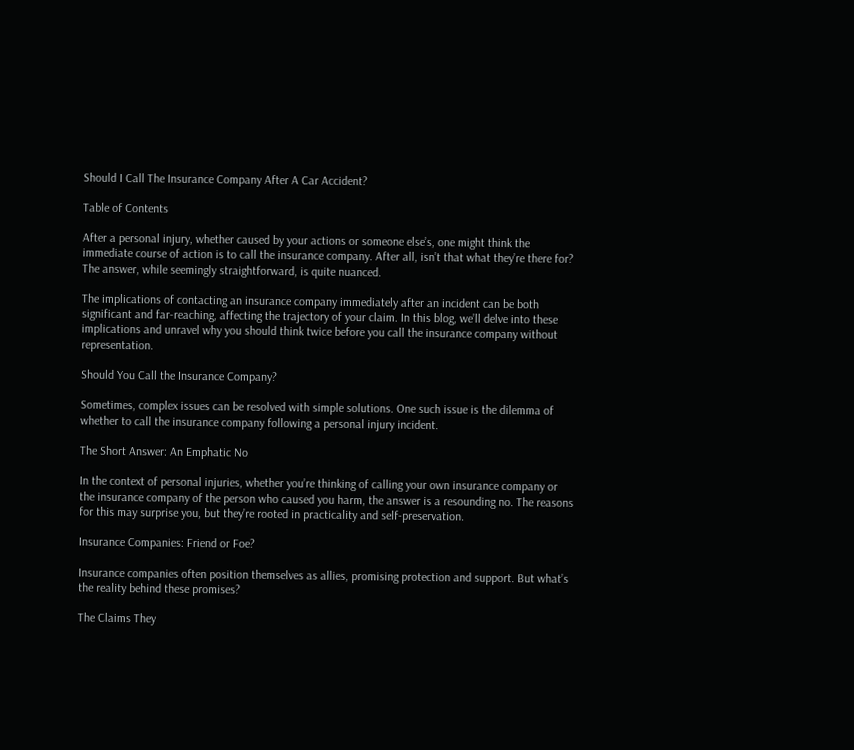Should I Call The Insurance Company After A Car Accident?

Table of Contents

After a personal injury, whether caused by your actions or someone else’s, one might think the immediate course of action is to call the insurance company. After all, isn’t that what they’re there for? The answer, while seemingly straightforward, is quite nuanced.

The implications of contacting an insurance company immediately after an incident can be both significant and far-reaching, affecting the trajectory of your claim. In this blog, we’ll delve into these implications and unravel why you should think twice before you call the insurance company without representation.

Should You Call the Insurance Company?

Sometimes, complex issues can be resolved with simple solutions. One such issue is the dilemma of whether to call the insurance company following a personal injury incident.

The Short Answer: An Emphatic No

In the context of personal injuries, whether you’re thinking of calling your own insurance company or the insurance company of the person who caused you harm, the answer is a resounding no. The reasons for this may surprise you, but they’re rooted in practicality and self-preservation.

Insurance Companies: Friend or Foe?

Insurance companies often position themselves as allies, promising protection and support. But what’s the reality behind these promises?

The Claims They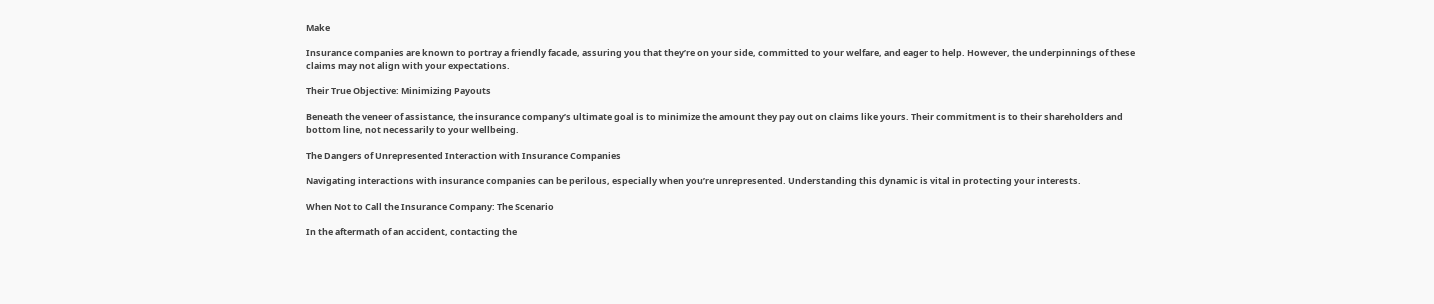Make

Insurance companies are known to portray a friendly facade, assuring you that they’re on your side, committed to your welfare, and eager to help. However, the underpinnings of these claims may not align with your expectations.

Their True Objective: Minimizing Payouts

Beneath the veneer of assistance, the insurance company’s ultimate goal is to minimize the amount they pay out on claims like yours. Their commitment is to their shareholders and bottom line, not necessarily to your wellbeing.

The Dangers of Unrepresented Interaction with Insurance Companies

Navigating interactions with insurance companies can be perilous, especially when you’re unrepresented. Understanding this dynamic is vital in protecting your interests.

When Not to Call the Insurance Company: The Scenario

In the aftermath of an accident, contacting the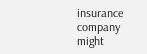insurance company might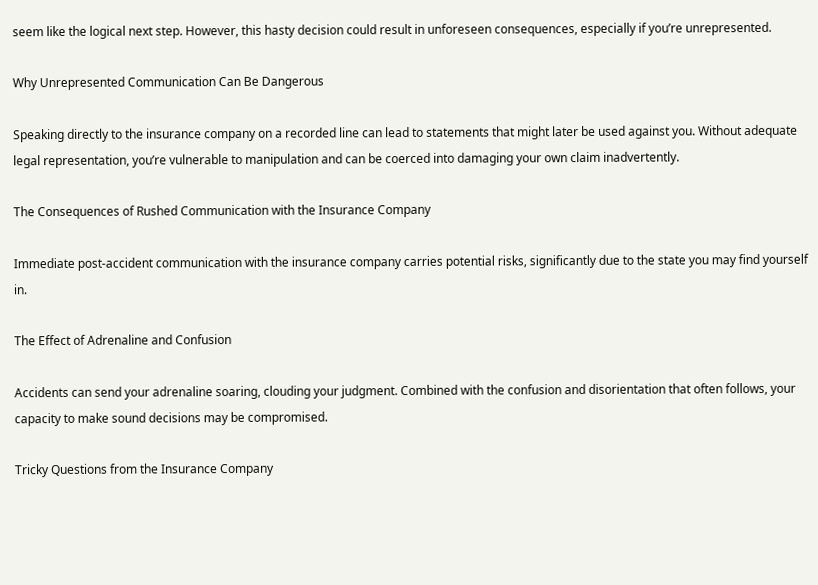seem like the logical next step. However, this hasty decision could result in unforeseen consequences, especially if you’re unrepresented.

Why Unrepresented Communication Can Be Dangerous

Speaking directly to the insurance company on a recorded line can lead to statements that might later be used against you. Without adequate legal representation, you’re vulnerable to manipulation and can be coerced into damaging your own claim inadvertently.

The Consequences of Rushed Communication with the Insurance Company

Immediate post-accident communication with the insurance company carries potential risks, significantly due to the state you may find yourself in.

The Effect of Adrenaline and Confusion

Accidents can send your adrenaline soaring, clouding your judgment. Combined with the confusion and disorientation that often follows, your capacity to make sound decisions may be compromised.

Tricky Questions from the Insurance Company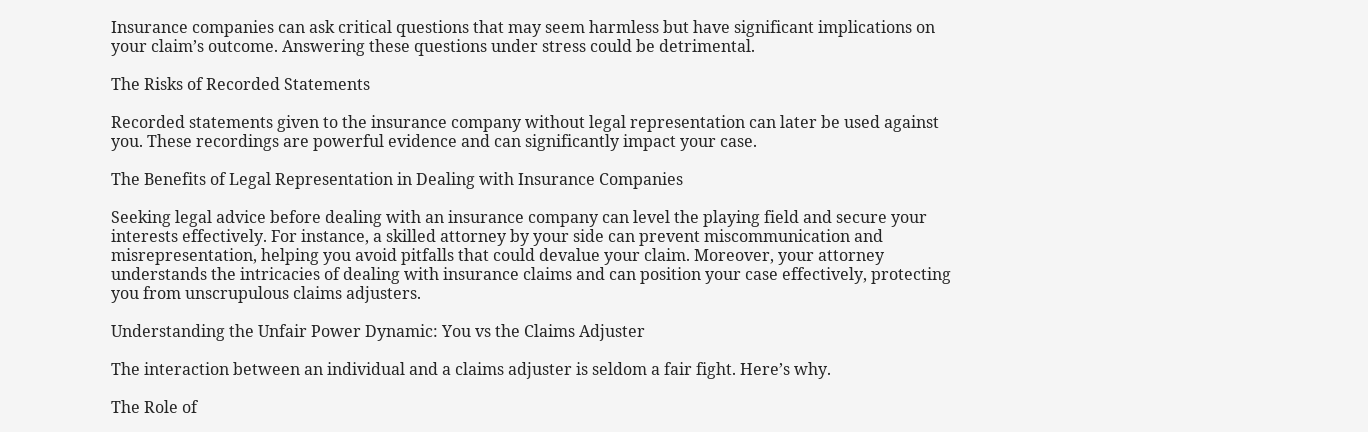Insurance companies can ask critical questions that may seem harmless but have significant implications on your claim’s outcome. Answering these questions under stress could be detrimental.

The Risks of Recorded Statements

Recorded statements given to the insurance company without legal representation can later be used against you. These recordings are powerful evidence and can significantly impact your case.

The Benefits of Legal Representation in Dealing with Insurance Companies

Seeking legal advice before dealing with an insurance company can level the playing field and secure your interests effectively. For instance, a skilled attorney by your side can prevent miscommunication and misrepresentation, helping you avoid pitfalls that could devalue your claim. Moreover, your attorney understands the intricacies of dealing with insurance claims and can position your case effectively, protecting you from unscrupulous claims adjusters.

Understanding the Unfair Power Dynamic: You vs the Claims Adjuster

The interaction between an individual and a claims adjuster is seldom a fair fight. Here’s why.

The Role of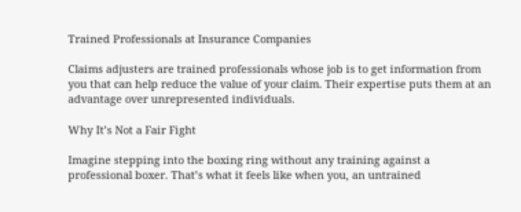Trained Professionals at Insurance Companies

Claims adjusters are trained professionals whose job is to get information from you that can help reduce the value of your claim. Their expertise puts them at an advantage over unrepresented individuals.

Why It’s Not a Fair Fight

Imagine stepping into the boxing ring without any training against a professional boxer. That’s what it feels like when you, an untrained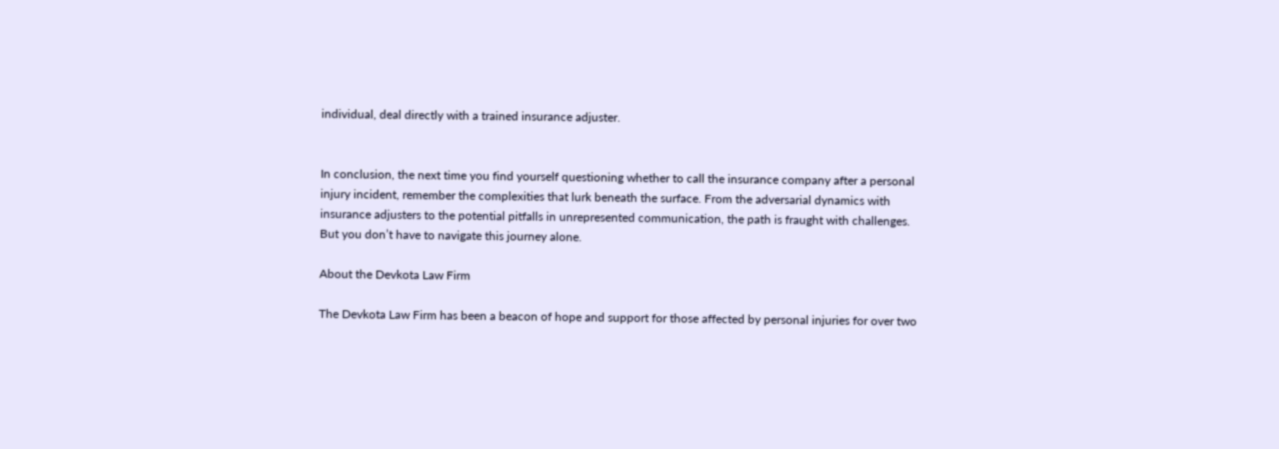individual, deal directly with a trained insurance adjuster.


In conclusion, the next time you find yourself questioning whether to call the insurance company after a personal injury incident, remember the complexities that lurk beneath the surface. From the adversarial dynamics with insurance adjusters to the potential pitfalls in unrepresented communication, the path is fraught with challenges. But you don’t have to navigate this journey alone.

About the Devkota Law Firm

The Devkota Law Firm has been a beacon of hope and support for those affected by personal injuries for over two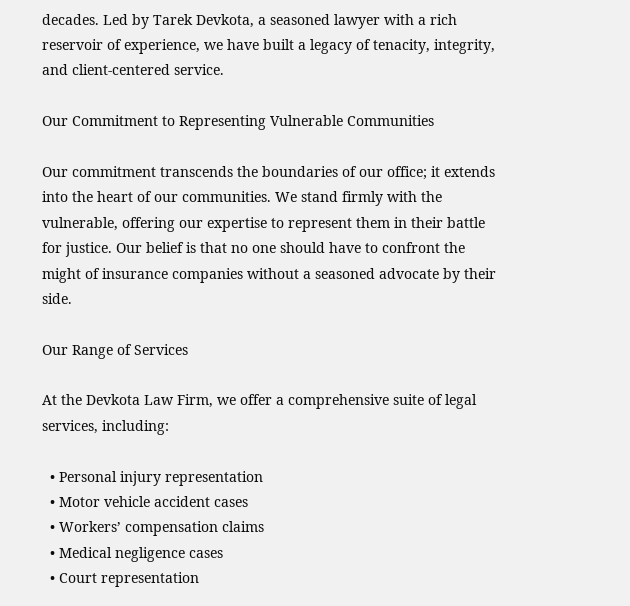decades. Led by Tarek Devkota, a seasoned lawyer with a rich reservoir of experience, we have built a legacy of tenacity, integrity, and client-centered service.

Our Commitment to Representing Vulnerable Communities

Our commitment transcends the boundaries of our office; it extends into the heart of our communities. We stand firmly with the vulnerable, offering our expertise to represent them in their battle for justice. Our belief is that no one should have to confront the might of insurance companies without a seasoned advocate by their side.

Our Range of Services

At the Devkota Law Firm, we offer a comprehensive suite of legal services, including:

  • Personal injury representation
  • Motor vehicle accident cases
  • Workers’ compensation claims
  • Medical negligence cases
  • Court representation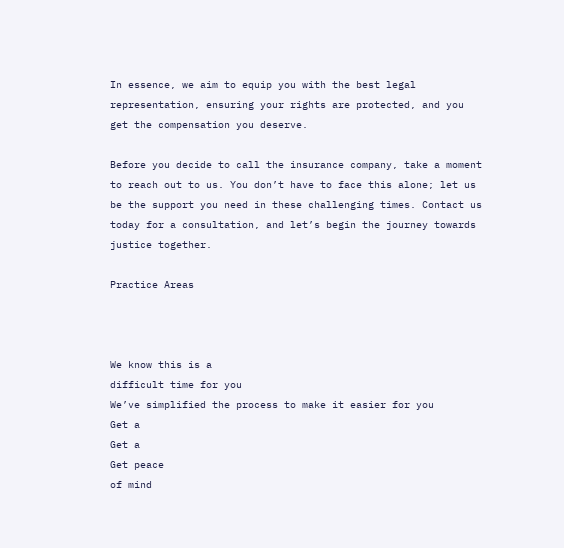In essence, we aim to equip you with the best legal representation, ensuring your rights are protected, and you get the compensation you deserve.

Before you decide to call the insurance company, take a moment to reach out to us. You don’t have to face this alone; let us be the support you need in these challenging times. Contact us today for a consultation, and let’s begin the journey towards justice together.

Practice Areas



We know this is a
difficult time for you
We’ve simplified the process to make it easier for you
Get a
Get a
Get peace
of mind